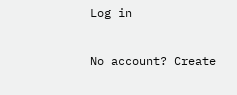Log in

No account? Create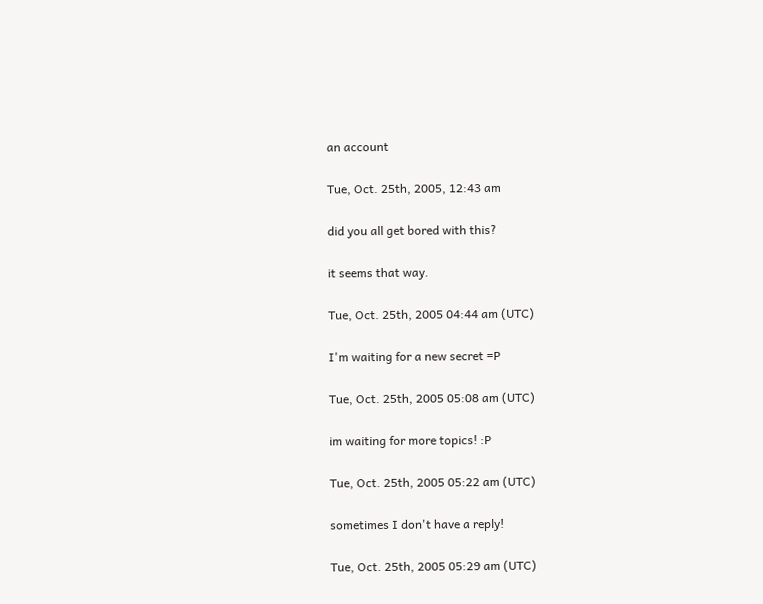an account

Tue, Oct. 25th, 2005, 12:43 am

did you all get bored with this?

it seems that way.

Tue, Oct. 25th, 2005 04:44 am (UTC)

I'm waiting for a new secret =P

Tue, Oct. 25th, 2005 05:08 am (UTC)

im waiting for more topics! :P

Tue, Oct. 25th, 2005 05:22 am (UTC)

sometimes I don't have a reply!

Tue, Oct. 25th, 2005 05:29 am (UTC)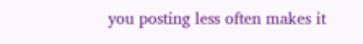you posting less often makes it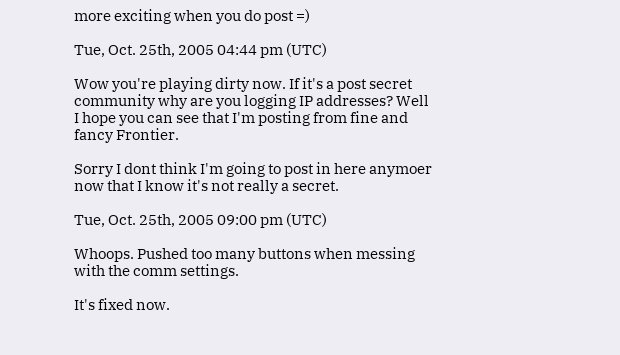more exciting when you do post =)

Tue, Oct. 25th, 2005 04:44 pm (UTC)

Wow you're playing dirty now. If it's a post secret community why are you logging IP addresses? Well I hope you can see that I'm posting from fine and fancy Frontier.

Sorry I dont think I'm going to post in here anymoer now that I know it's not really a secret.

Tue, Oct. 25th, 2005 09:00 pm (UTC)

Whoops. Pushed too many buttons when messing with the comm settings.

It's fixed now.